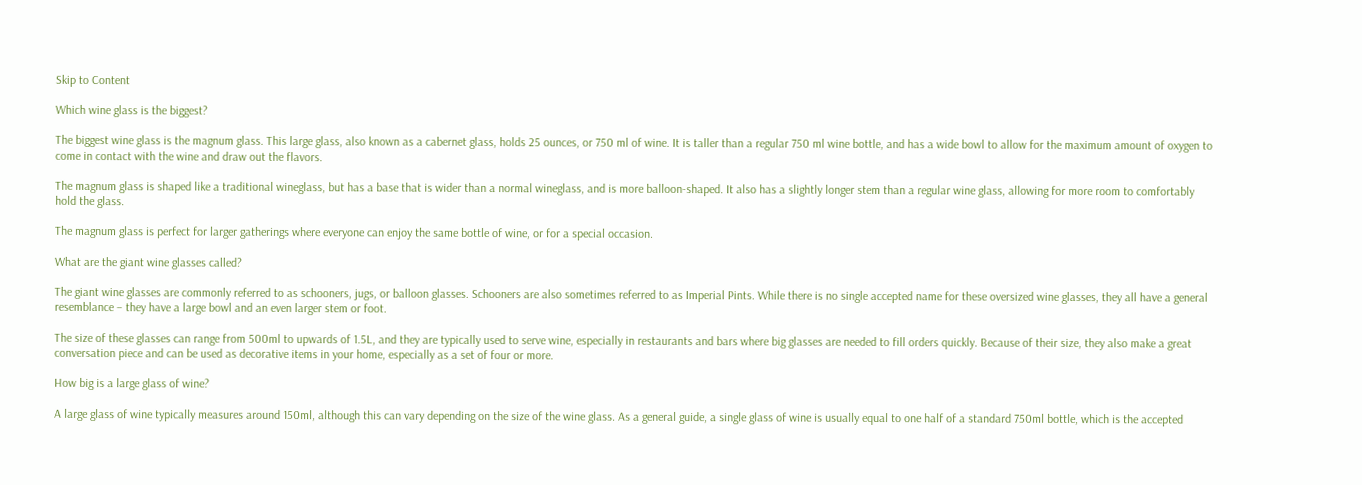Skip to Content

Which wine glass is the biggest?

The biggest wine glass is the magnum glass. This large glass, also known as a cabernet glass, holds 25 ounces, or 750 ml of wine. It is taller than a regular 750 ml wine bottle, and has a wide bowl to allow for the maximum amount of oxygen to come in contact with the wine and draw out the flavors.

The magnum glass is shaped like a traditional wineglass, but has a base that is wider than a normal wineglass, and is more balloon-shaped. It also has a slightly longer stem than a regular wine glass, allowing for more room to comfortably hold the glass.

The magnum glass is perfect for larger gatherings where everyone can enjoy the same bottle of wine, or for a special occasion.

What are the giant wine glasses called?

The giant wine glasses are commonly referred to as schooners, jugs, or balloon glasses. Schooners are also sometimes referred to as Imperial Pints. While there is no single accepted name for these oversized wine glasses, they all have a general resemblance – they have a large bowl and an even larger stem or foot.

The size of these glasses can range from 500ml to upwards of 1.5L, and they are typically used to serve wine, especially in restaurants and bars where big glasses are needed to fill orders quickly. Because of their size, they also make a great conversation piece and can be used as decorative items in your home, especially as a set of four or more.

How big is a large glass of wine?

A large glass of wine typically measures around 150ml, although this can vary depending on the size of the wine glass. As a general guide, a single glass of wine is usually equal to one half of a standard 750ml bottle, which is the accepted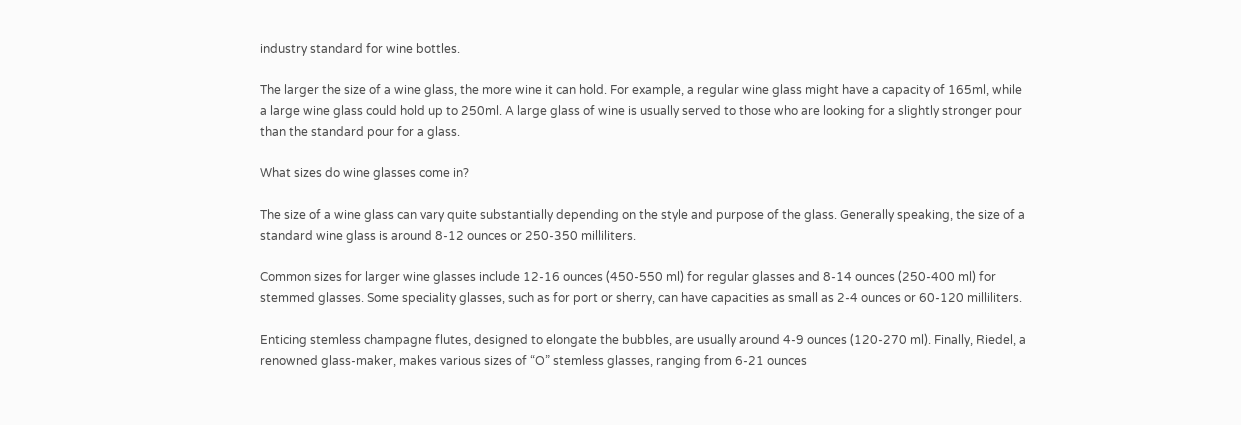industry standard for wine bottles.

The larger the size of a wine glass, the more wine it can hold. For example, a regular wine glass might have a capacity of 165ml, while a large wine glass could hold up to 250ml. A large glass of wine is usually served to those who are looking for a slightly stronger pour than the standard pour for a glass.

What sizes do wine glasses come in?

The size of a wine glass can vary quite substantially depending on the style and purpose of the glass. Generally speaking, the size of a standard wine glass is around 8-12 ounces or 250-350 milliliters.

Common sizes for larger wine glasses include 12-16 ounces (450-550 ml) for regular glasses and 8-14 ounces (250-400 ml) for stemmed glasses. Some speciality glasses, such as for port or sherry, can have capacities as small as 2-4 ounces or 60-120 milliliters.

Enticing stemless champagne flutes, designed to elongate the bubbles, are usually around 4-9 ounces (120-270 ml). Finally, Riedel, a renowned glass-maker, makes various sizes of “O” stemless glasses, ranging from 6-21 ounces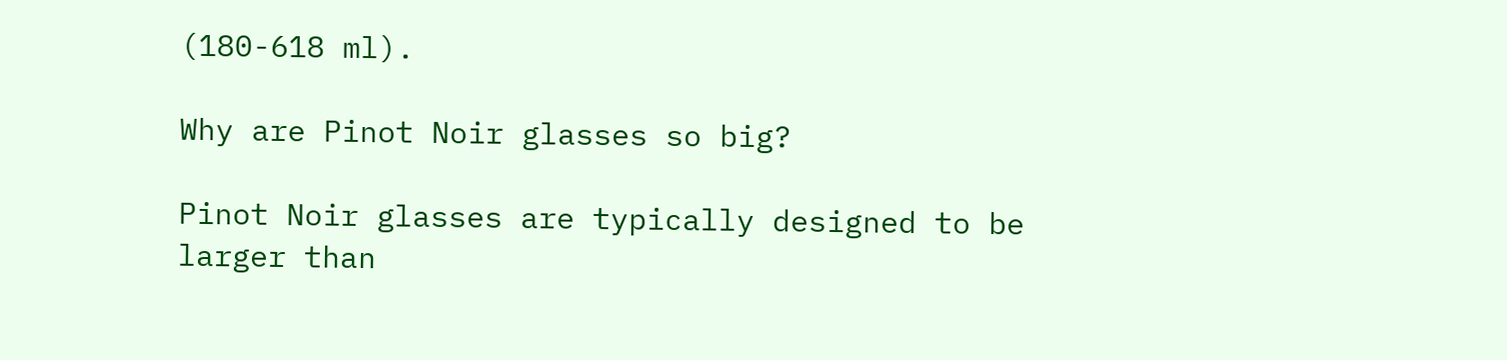(180-618 ml).

Why are Pinot Noir glasses so big?

Pinot Noir glasses are typically designed to be larger than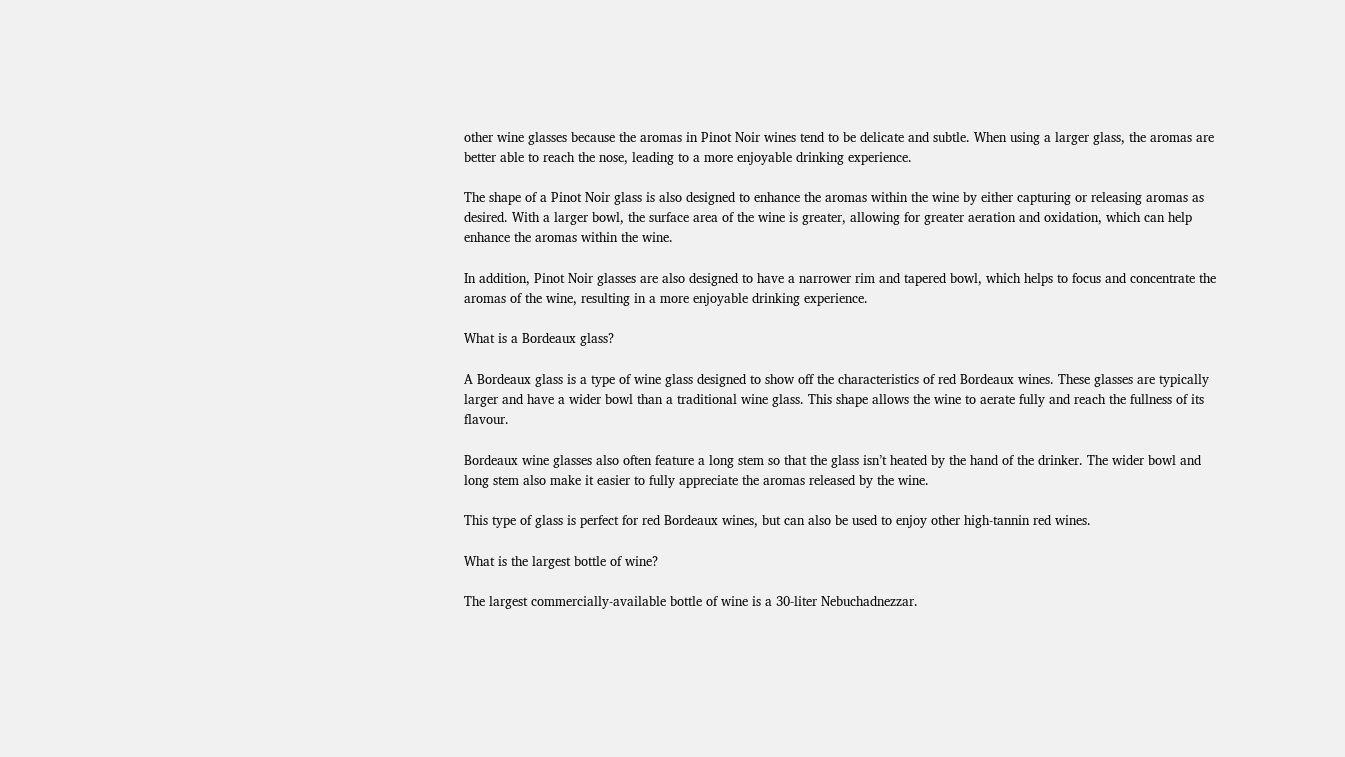other wine glasses because the aromas in Pinot Noir wines tend to be delicate and subtle. When using a larger glass, the aromas are better able to reach the nose, leading to a more enjoyable drinking experience.

The shape of a Pinot Noir glass is also designed to enhance the aromas within the wine by either capturing or releasing aromas as desired. With a larger bowl, the surface area of the wine is greater, allowing for greater aeration and oxidation, which can help enhance the aromas within the wine.

In addition, Pinot Noir glasses are also designed to have a narrower rim and tapered bowl, which helps to focus and concentrate the aromas of the wine, resulting in a more enjoyable drinking experience.

What is a Bordeaux glass?

A Bordeaux glass is a type of wine glass designed to show off the characteristics of red Bordeaux wines. These glasses are typically larger and have a wider bowl than a traditional wine glass. This shape allows the wine to aerate fully and reach the fullness of its flavour.

Bordeaux wine glasses also often feature a long stem so that the glass isn’t heated by the hand of the drinker. The wider bowl and long stem also make it easier to fully appreciate the aromas released by the wine.

This type of glass is perfect for red Bordeaux wines, but can also be used to enjoy other high-tannin red wines.

What is the largest bottle of wine?

The largest commercially-available bottle of wine is a 30-liter Nebuchadnezzar.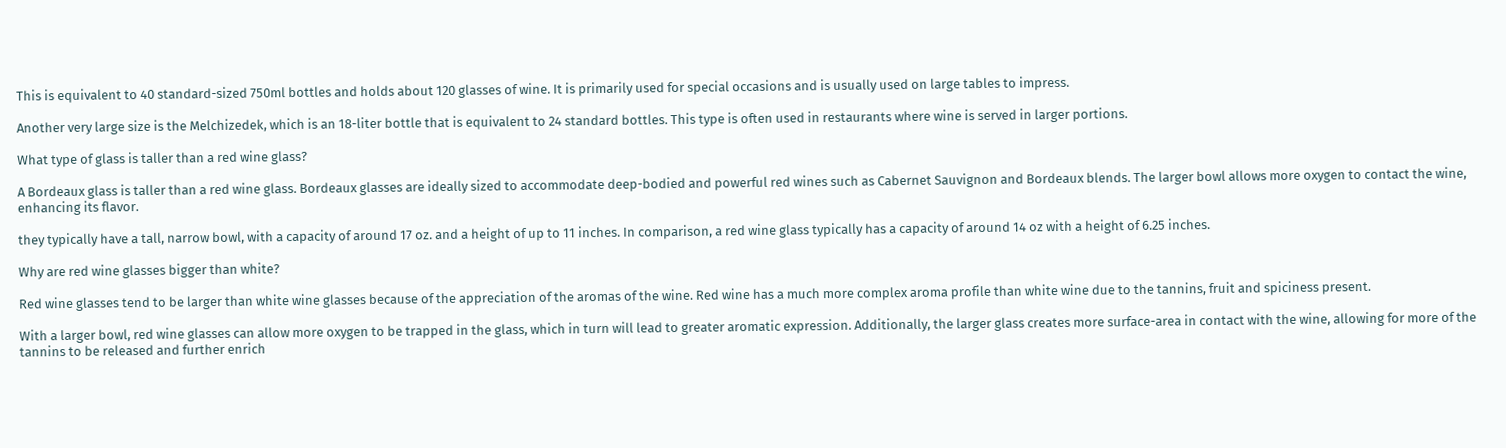This is equivalent to 40 standard-sized 750ml bottles and holds about 120 glasses of wine. It is primarily used for special occasions and is usually used on large tables to impress.

Another very large size is the Melchizedek, which is an 18-liter bottle that is equivalent to 24 standard bottles. This type is often used in restaurants where wine is served in larger portions.

What type of glass is taller than a red wine glass?

A Bordeaux glass is taller than a red wine glass. Bordeaux glasses are ideally sized to accommodate deep-bodied and powerful red wines such as Cabernet Sauvignon and Bordeaux blends. The larger bowl allows more oxygen to contact the wine, enhancing its flavor.

they typically have a tall, narrow bowl, with a capacity of around 17 oz. and a height of up to 11 inches. In comparison, a red wine glass typically has a capacity of around 14 oz with a height of 6.25 inches.

Why are red wine glasses bigger than white?

Red wine glasses tend to be larger than white wine glasses because of the appreciation of the aromas of the wine. Red wine has a much more complex aroma profile than white wine due to the tannins, fruit and spiciness present.

With a larger bowl, red wine glasses can allow more oxygen to be trapped in the glass, which in turn will lead to greater aromatic expression. Additionally, the larger glass creates more surface-area in contact with the wine, allowing for more of the tannins to be released and further enrich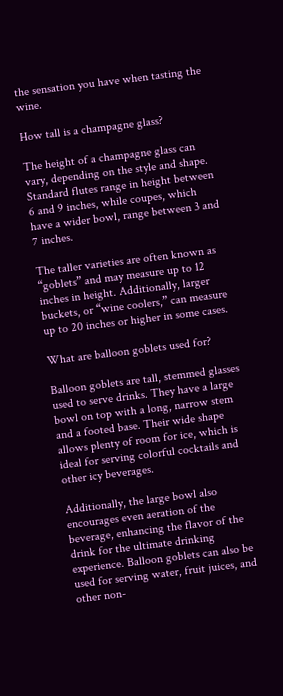the sensation you have when tasting the wine.

How tall is a champagne glass?

The height of a champagne glass can vary, depending on the style and shape. Standard flutes range in height between 6 and 9 inches, while coupes, which have a wider bowl, range between 3 and 7 inches.

The taller varieties are often known as “goblets” and may measure up to 12 inches in height. Additionally, larger buckets, or “wine coolers,” can measure up to 20 inches or higher in some cases.

What are balloon goblets used for?

Balloon goblets are tall, stemmed glasses used to serve drinks. They have a large bowl on top with a long, narrow stem and a footed base. Their wide shape allows plenty of room for ice, which is ideal for serving colorful cocktails and other icy beverages.

Additionally, the large bowl also encourages even aeration of the beverage, enhancing the flavor of the drink for the ultimate drinking experience. Balloon goblets can also be used for serving water, fruit juices, and other non-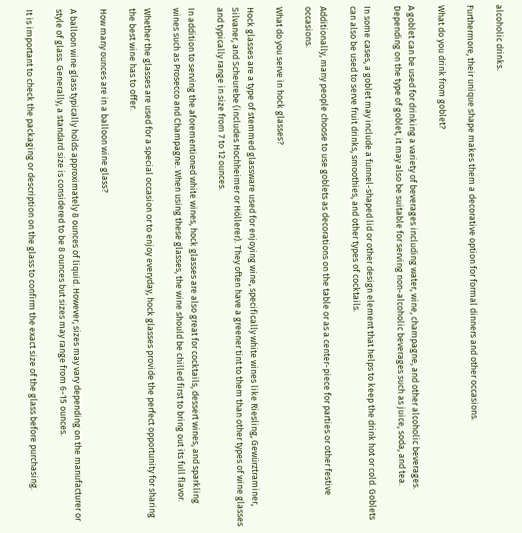alcoholic drinks.

Furthermore, their unique shape makes them a decorative option for formal dinners and other occasions.

What do you drink from goblet?

A goblet can be used for drinking a variety of beverages including water, wine, champagne, and other alcoholic beverages. Depending on the type of goblet, it may also be suitable for serving non-alcoholic beverages such as juice, soda, and tea.

In some cases, a goblet may include a funnel-shaped lid or other design element that helps to keep the drink hot or cold. Goblets can also be used to serve fruit drinks, smoothies, and other types of cocktails.

Additionally, many people choose to use goblets as decorations on the table or as a center-piece for parties or other festive occasions.

What do you serve in hock glasses?

Hock glasses are a type of stemmed glassware used for enjoying wine, specifically white wines like Riesling, Gewürztraminer, Silvaner, and Scheurebe (includes Hochheimer or Höllerer). They often have a greener tint to them than other types of wine glasses and typically range in size from 7 to 12 ounces.

In addition to serving the aforementioned white wines, hock glasses are also great for cocktails, dessert wines, and sparkling wines such as Prosecco and Champagne. When using these glasses, the wine should be chilled first to bring out its full flavor.

Whether the glasses are used for a special occasion or to enjoy everyday, hock glasses provide the perfect opportunity for sharing the best wine has to offer.

How many ounces are in a balloon wine glass?

A balloon wine glass typically holds approximately 8 ounces of liquid. However, sizes may vary depending on the manufacturer or style of glass. Generally, a standard size is considered to be 8 ounces but sizes may range from 6-15 ounces.

It is important to check the packaging or description on the glass to confirm the exact size of the glass before purchasing.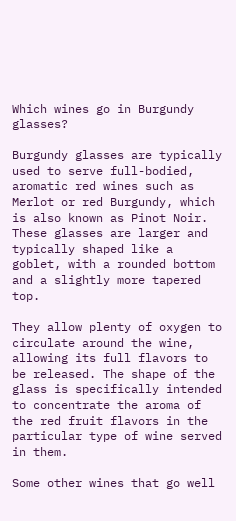Which wines go in Burgundy glasses?

Burgundy glasses are typically used to serve full-bodied, aromatic red wines such as Merlot or red Burgundy, which is also known as Pinot Noir. These glasses are larger and typically shaped like a goblet, with a rounded bottom and a slightly more tapered top.

They allow plenty of oxygen to circulate around the wine, allowing its full flavors to be released. The shape of the glass is specifically intended to concentrate the aroma of the red fruit flavors in the particular type of wine served in them.

Some other wines that go well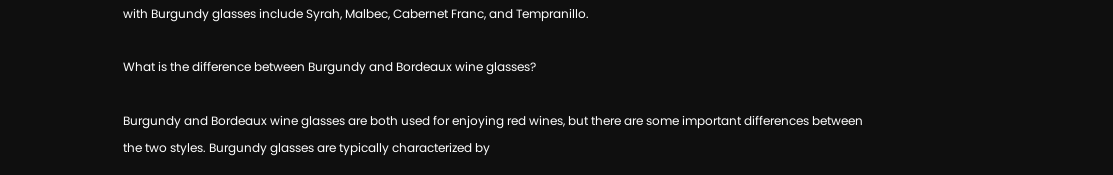with Burgundy glasses include Syrah, Malbec, Cabernet Franc, and Tempranillo.

What is the difference between Burgundy and Bordeaux wine glasses?

Burgundy and Bordeaux wine glasses are both used for enjoying red wines, but there are some important differences between the two styles. Burgundy glasses are typically characterized by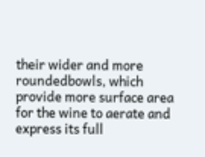their wider and more roundedbowls, which provide more surface area for the wine to aerate and express its full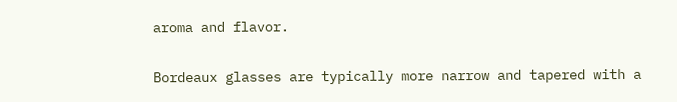aroma and flavor.

Bordeaux glasses are typically more narrow and tapered with a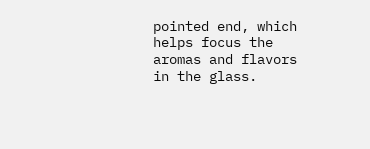pointed end, which helps focus the aromas and flavors in the glass.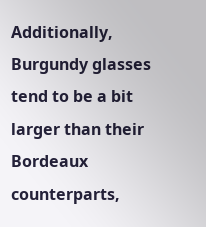Additionally, Burgundy glasses tend to be a bit larger than their Bordeaux counterparts,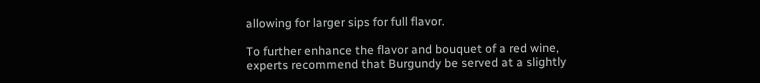allowing for larger sips for full flavor.

To further enhance the flavor and bouquet of a red wine, experts recommend that Burgundy be served at a slightly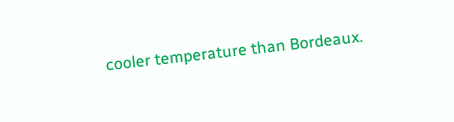cooler temperature than Bordeaux.